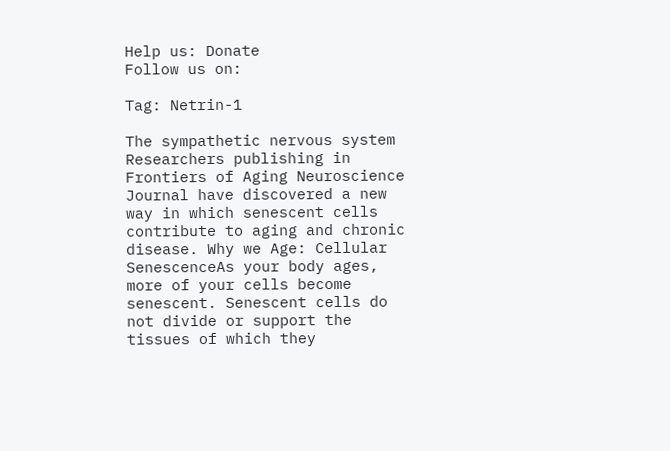Help us: Donate
Follow us on:

Tag: Netrin-1

The sympathetic nervous system
Researchers publishing in Frontiers of Aging Neuroscience Journal have discovered a new way in which senescent cells contribute to aging and chronic disease. Why we Age: Cellular SenescenceAs your body ages, more of your cells become senescent. Senescent cells do not divide or support the tissues of which they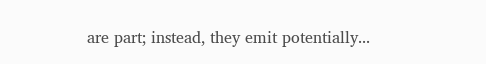are part; instead, they emit potentially...